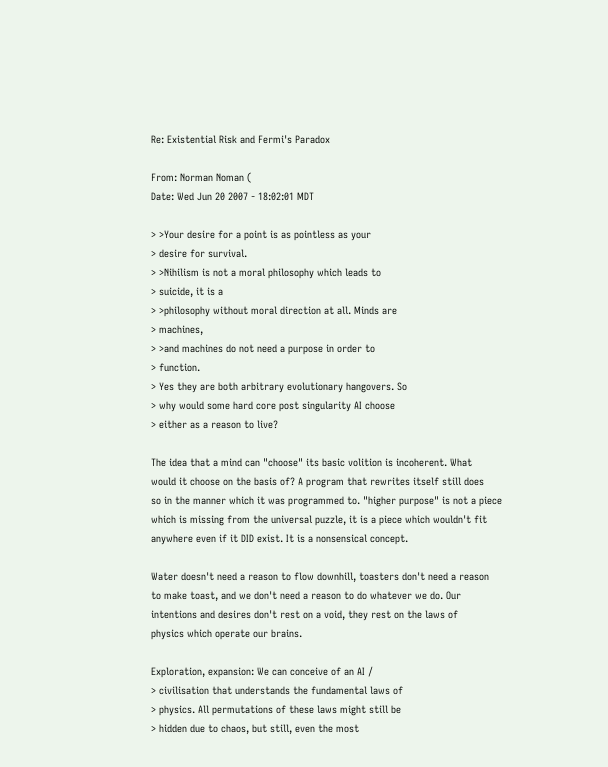Re: Existential Risk and Fermi's Paradox

From: Norman Noman (
Date: Wed Jun 20 2007 - 18:02:01 MDT

> >Your desire for a point is as pointless as your
> desire for survival.
> >Nihilism is not a moral philosophy which leads to
> suicide, it is a
> >philosophy without moral direction at all. Minds are
> machines,
> >and machines do not need a purpose in order to
> function.
> Yes they are both arbitrary evolutionary hangovers. So
> why would some hard core post singularity AI choose
> either as a reason to live?

The idea that a mind can "choose" its basic volition is incoherent. What
would it choose on the basis of? A program that rewrites itself still does
so in the manner which it was programmed to. "higher purpose" is not a piece
which is missing from the universal puzzle, it is a piece which wouldn't fit
anywhere even if it DID exist. It is a nonsensical concept.

Water doesn't need a reason to flow downhill, toasters don't need a reason
to make toast, and we don't need a reason to do whatever we do. Our
intentions and desires don't rest on a void, they rest on the laws of
physics which operate our brains.

Exploration, expansion: We can conceive of an AI /
> civilisation that understands the fundamental laws of
> physics. All permutations of these laws might still be
> hidden due to chaos, but still, even the most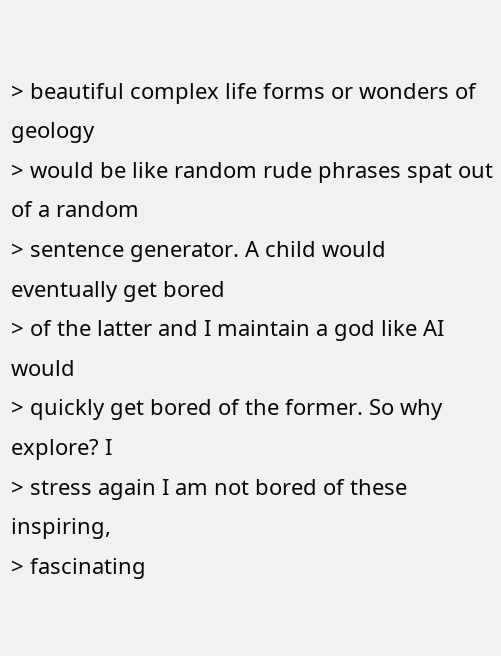> beautiful complex life forms or wonders of geology
> would be like random rude phrases spat out of a random
> sentence generator. A child would eventually get bored
> of the latter and I maintain a god like AI would
> quickly get bored of the former. So why explore? I
> stress again I am not bored of these inspiring,
> fascinating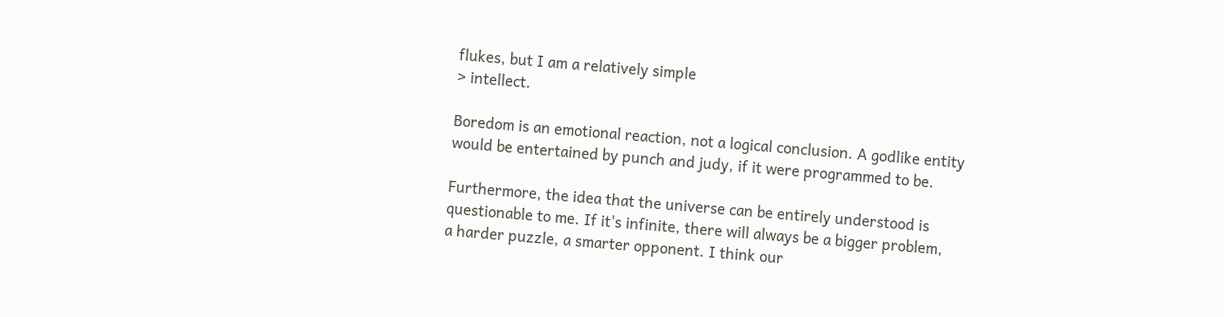flukes, but I am a relatively simple
> intellect.

Boredom is an emotional reaction, not a logical conclusion. A godlike entity
would be entertained by punch and judy, if it were programmed to be.

Furthermore, the idea that the universe can be entirely understood is
questionable to me. If it's infinite, there will always be a bigger problem,
a harder puzzle, a smarter opponent. I think our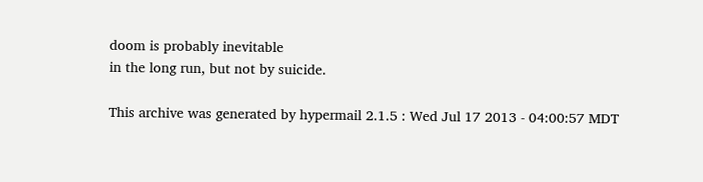doom is probably inevitable
in the long run, but not by suicide.

This archive was generated by hypermail 2.1.5 : Wed Jul 17 2013 - 04:00:57 MDT